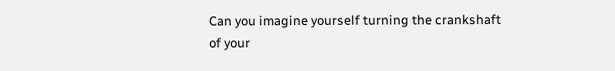Can you imagine yourself turning the crankshaft of your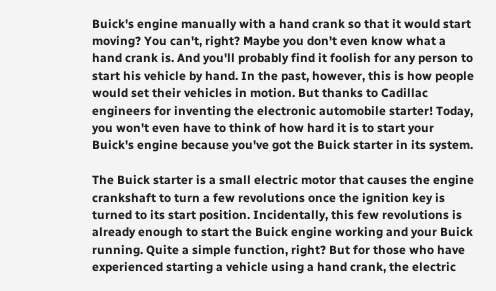Buick's engine manually with a hand crank so that it would start moving? You can't, right? Maybe you don't even know what a hand crank is. And you'll probably find it foolish for any person to start his vehicle by hand. In the past, however, this is how people would set their vehicles in motion. But thanks to Cadillac engineers for inventing the electronic automobile starter! Today, you won't even have to think of how hard it is to start your Buick's engine because you've got the Buick starter in its system.

The Buick starter is a small electric motor that causes the engine crankshaft to turn a few revolutions once the ignition key is turned to its start position. Incidentally, this few revolutions is already enough to start the Buick engine working and your Buick running. Quite a simple function, right? But for those who have experienced starting a vehicle using a hand crank, the electric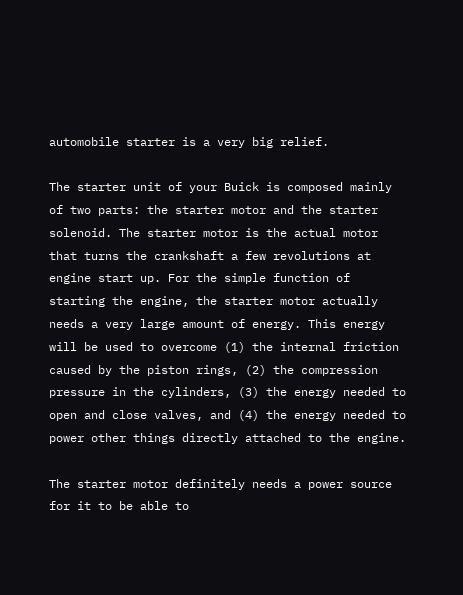automobile starter is a very big relief.

The starter unit of your Buick is composed mainly of two parts: the starter motor and the starter solenoid. The starter motor is the actual motor that turns the crankshaft a few revolutions at engine start up. For the simple function of starting the engine, the starter motor actually needs a very large amount of energy. This energy will be used to overcome (1) the internal friction caused by the piston rings, (2) the compression pressure in the cylinders, (3) the energy needed to open and close valves, and (4) the energy needed to power other things directly attached to the engine.

The starter motor definitely needs a power source for it to be able to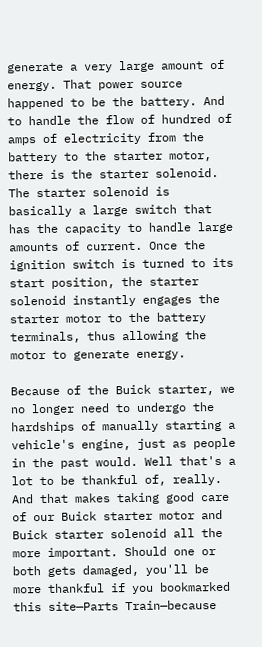generate a very large amount of energy. That power source happened to be the battery. And to handle the flow of hundred of amps of electricity from the battery to the starter motor, there is the starter solenoid. The starter solenoid is basically a large switch that has the capacity to handle large amounts of current. Once the ignition switch is turned to its start position, the starter solenoid instantly engages the starter motor to the battery terminals, thus allowing the motor to generate energy.

Because of the Buick starter, we no longer need to undergo the hardships of manually starting a vehicle's engine, just as people in the past would. Well that's a lot to be thankful of, really. And that makes taking good care of our Buick starter motor and Buick starter solenoid all the more important. Should one or both gets damaged, you'll be more thankful if you bookmarked this site—Parts Train—because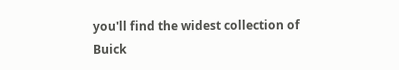you'll find the widest collection of Buick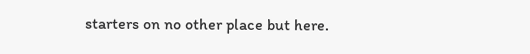starters on no other place but here.